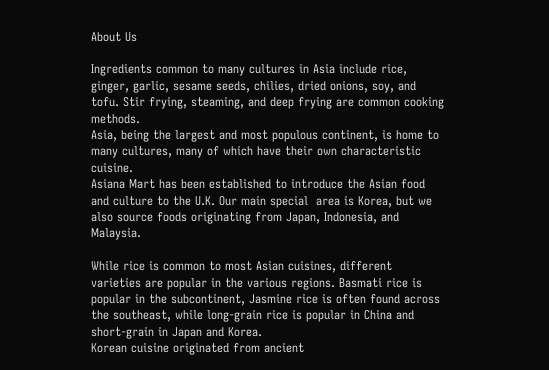About Us

Ingredients common to many cultures in Asia include rice, ginger, garlic, sesame seeds, chilies, dried onions, soy, and tofu. Stir frying, steaming, and deep frying are common cooking methods.
Asia, being the largest and most populous continent, is home to many cultures, many of which have their own characteristic cuisine.
Asiana Mart has been established to introduce the Asian food and culture to the U.K. Our main special  area is Korea, but we also source foods originating from Japan, Indonesia, and Malaysia.

While rice is common to most Asian cuisines, different varieties are popular in the various regions. Basmati rice is popular in the subcontinent, Jasmine rice is often found across the southeast, while long-grain rice is popular in China and short-grain in Japan and Korea.
Korean cuisine originated from ancient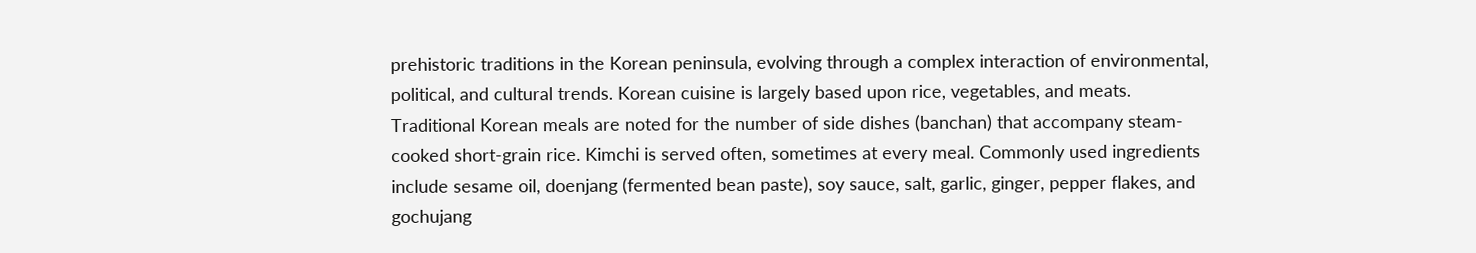prehistoric traditions in the Korean peninsula, evolving through a complex interaction of environmental, political, and cultural trends. Korean cuisine is largely based upon rice, vegetables, and meats. Traditional Korean meals are noted for the number of side dishes (banchan) that accompany steam-cooked short-grain rice. Kimchi is served often, sometimes at every meal. Commonly used ingredients include sesame oil, doenjang (fermented bean paste), soy sauce, salt, garlic, ginger, pepper flakes, and gochujang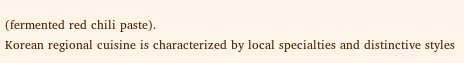(fermented red chili paste).
Korean regional cuisine is characterized by local specialties and distinctive styles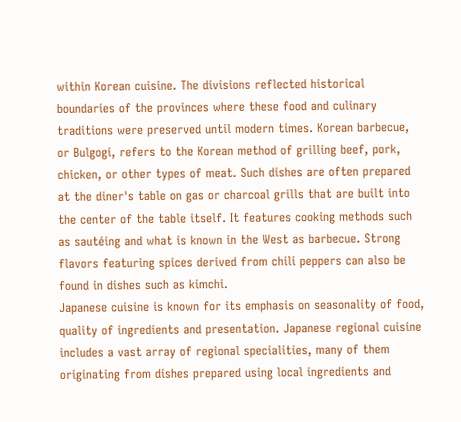within Korean cuisine. The divisions reflected historical boundaries of the provinces where these food and culinary traditions were preserved until modern times. Korean barbecue, or Bulgogi, refers to the Korean method of grilling beef, pork, chicken, or other types of meat. Such dishes are often prepared at the diner's table on gas or charcoal grills that are built into the center of the table itself. It features cooking methods such as sautéing and what is known in the West as barbecue. Strong flavors featuring spices derived from chili peppers can also be found in dishes such as kimchi.
Japanese cuisine is known for its emphasis on seasonality of food, quality of ingredients and presentation. Japanese regional cuisine includes a vast array of regional specialities, many of them originating from dishes prepared using local ingredients and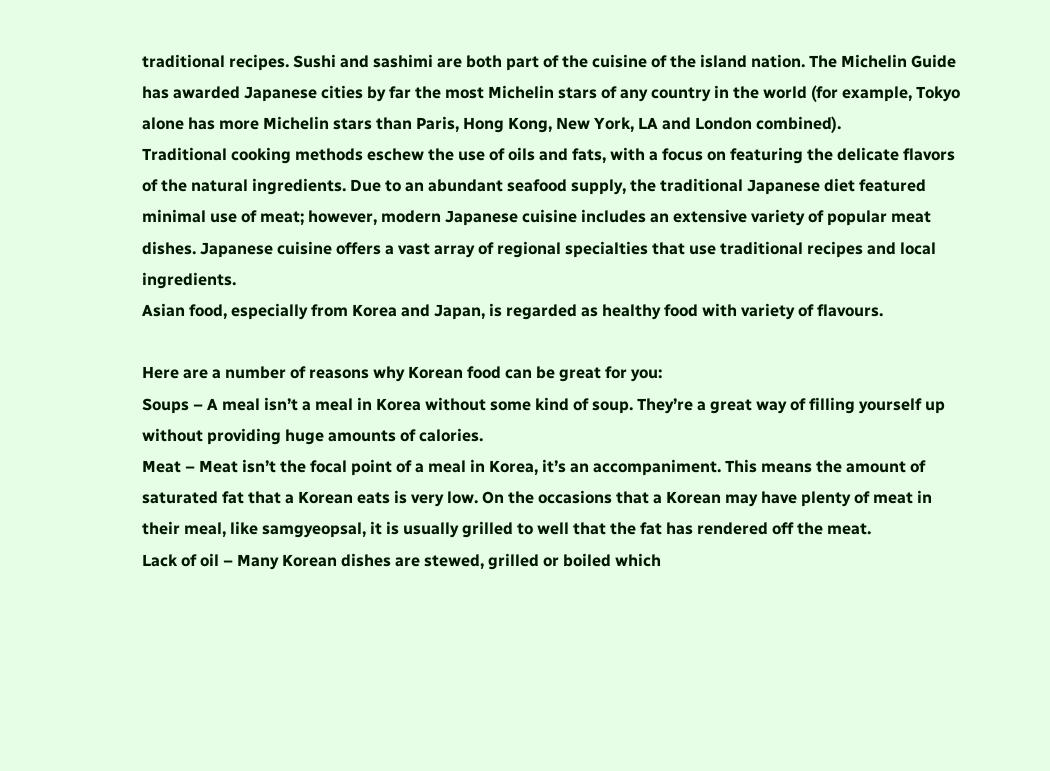traditional recipes. Sushi and sashimi are both part of the cuisine of the island nation. The Michelin Guide has awarded Japanese cities by far the most Michelin stars of any country in the world (for example, Tokyo alone has more Michelin stars than Paris, Hong Kong, New York, LA and London combined).
Traditional cooking methods eschew the use of oils and fats, with a focus on featuring the delicate flavors of the natural ingredients. Due to an abundant seafood supply, the traditional Japanese diet featured minimal use of meat; however, modern Japanese cuisine includes an extensive variety of popular meat dishes. Japanese cuisine offers a vast array of regional specialties that use traditional recipes and local ingredients.
Asian food, especially from Korea and Japan, is regarded as healthy food with variety of flavours.

Here are a number of reasons why Korean food can be great for you:
Soups – A meal isn’t a meal in Korea without some kind of soup. They’re a great way of filling yourself up without providing huge amounts of calories.
Meat – Meat isn’t the focal point of a meal in Korea, it’s an accompaniment. This means the amount of saturated fat that a Korean eats is very low. On the occasions that a Korean may have plenty of meat in their meal, like samgyeopsal, it is usually grilled to well that the fat has rendered off the meat.
Lack of oil – Many Korean dishes are stewed, grilled or boiled which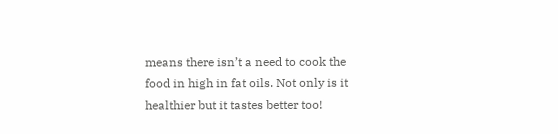means there isn’t a need to cook the food in high in fat oils. Not only is it healthier but it tastes better too!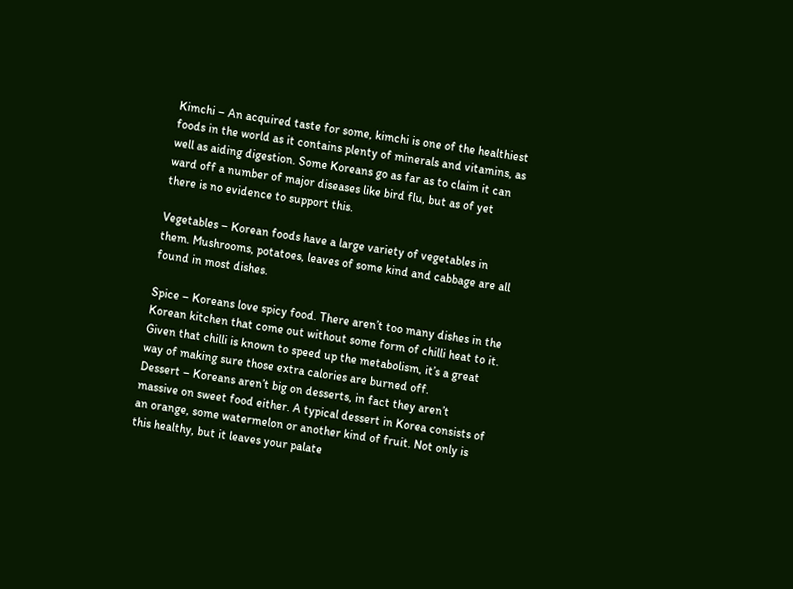Kimchi – An acquired taste for some, kimchi is one of the healthiest foods in the world as it contains plenty of minerals and vitamins, as well as aiding digestion. Some Koreans go as far as to claim it can ward off a number of major diseases like bird flu, but as of yet there is no evidence to support this.

Vegetables – Korean foods have a large variety of vegetables in them. Mushrooms, potatoes, leaves of some kind and cabbage are all found in most dishes.

Spice – Koreans love spicy food. There aren’t too many dishes in the Korean kitchen that come out without some form of chilli heat to it. Given that chilli is known to speed up the metabolism, it’s a great way of making sure those extra calories are burned off.
Dessert – Koreans aren’t big on desserts, in fact they aren’t massive on sweet food either. A typical dessert in Korea consists of an orange, some watermelon or another kind of fruit. Not only is this healthy, but it leaves your palate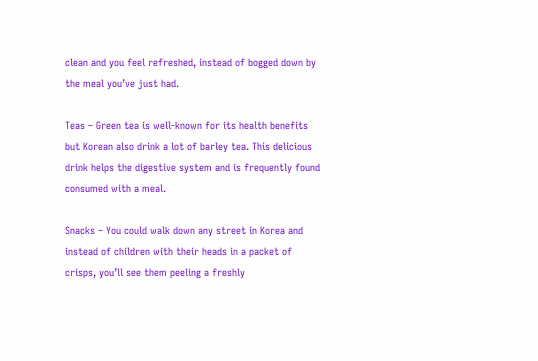clean and you feel refreshed, instead of bogged down by the meal you’ve just had.

Teas – Green tea is well-known for its health benefits but Korean also drink a lot of barley tea. This delicious drink helps the digestive system and is frequently found consumed with a meal.

Snacks – You could walk down any street in Korea and instead of children with their heads in a packet of crisps, you’ll see them peeling a freshly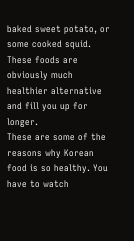baked sweet potato, or some cooked squid. These foods are obviously much healthier alternative and fill you up for longer.
These are some of the reasons why Korean food is so healthy. You have to watch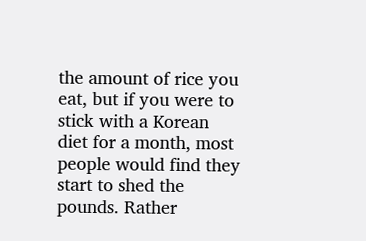the amount of rice you eat, but if you were to stick with a Korean diet for a month, most people would find they start to shed the pounds. Rather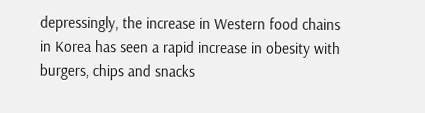depressingly, the increase in Western food chains in Korea has seen a rapid increase in obesity with burgers, chips and snacks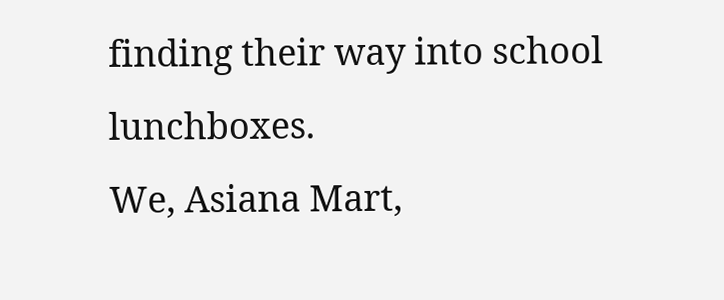finding their way into school lunchboxes.
We, Asiana Mart,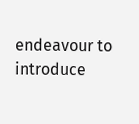endeavour to introduce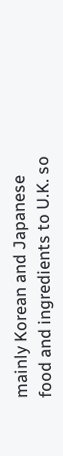mainly Korean and Japanese food and ingredients to U.K. so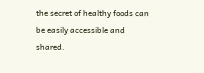the secret of healthy foods can be easily accessible and shared.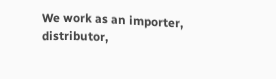We work as an importer, distributor,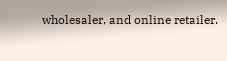wholesaler, and online retailer.